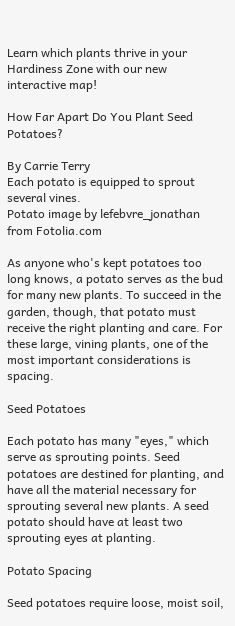Learn which plants thrive in your Hardiness Zone with our new interactive map!

How Far Apart Do You Plant Seed Potatoes?

By Carrie Terry
Each potato is equipped to sprout several vines.
Potato image by lefebvre_jonathan from Fotolia.com

As anyone who's kept potatoes too long knows, a potato serves as the bud for many new plants. To succeed in the garden, though, that potato must receive the right planting and care. For these large, vining plants, one of the most important considerations is spacing.

Seed Potatoes

Each potato has many "eyes," which serve as sprouting points. Seed potatoes are destined for planting, and have all the material necessary for sprouting several new plants. A seed potato should have at least two sprouting eyes at planting.

Potato Spacing

Seed potatoes require loose, moist soil,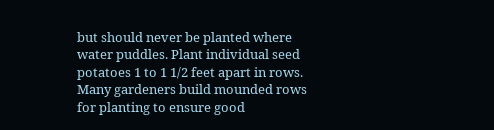but should never be planted where water puddles. Plant individual seed potatoes 1 to 1 1/2 feet apart in rows. Many gardeners build mounded rows for planting to ensure good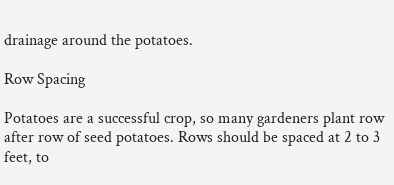drainage around the potatoes.

Row Spacing

Potatoes are a successful crop, so many gardeners plant row after row of seed potatoes. Rows should be spaced at 2 to 3 feet, to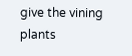give the vining plants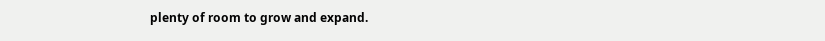plenty of room to grow and expand.